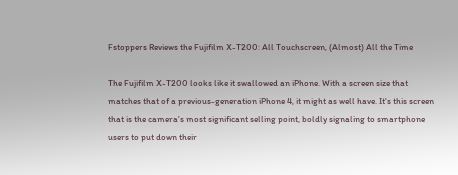Fstoppers Reviews the Fujifilm X-T200: All Touchscreen, (Almost) All the Time

The Fujifilm X-T200 looks like it swallowed an iPhone. With a screen size that matches that of a previous-generation iPhone 4, it might as well have. It's this screen that is the camera's most significant selling point, boldly signaling to smartphone users to put down their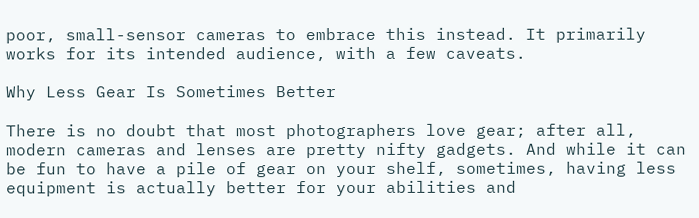poor, small-sensor cameras to embrace this instead. It primarily works for its intended audience, with a few caveats.

Why Less Gear Is Sometimes Better

There is no doubt that most photographers love gear; after all, modern cameras and lenses are pretty nifty gadgets. And while it can be fun to have a pile of gear on your shelf, sometimes, having less equipment is actually better for your abilities and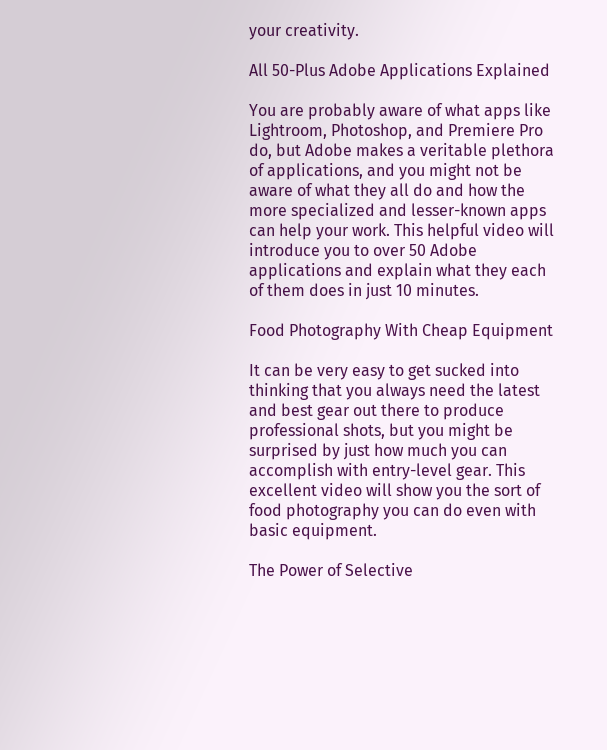your creativity.

All 50-Plus Adobe Applications Explained

You are probably aware of what apps like Lightroom, Photoshop, and Premiere Pro do, but Adobe makes a veritable plethora of applications, and you might not be aware of what they all do and how the more specialized and lesser-known apps can help your work. This helpful video will introduce you to over 50 Adobe applications and explain what they each of them does in just 10 minutes.

Food Photography With Cheap Equipment

It can be very easy to get sucked into thinking that you always need the latest and best gear out there to produce professional shots, but you might be surprised by just how much you can accomplish with entry-level gear. This excellent video will show you the sort of food photography you can do even with basic equipment.

The Power of Selective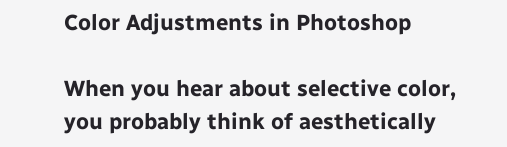Color Adjustments in Photoshop

When you hear about selective color, you probably think of aesthetically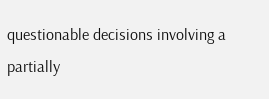questionable decisions involving a partially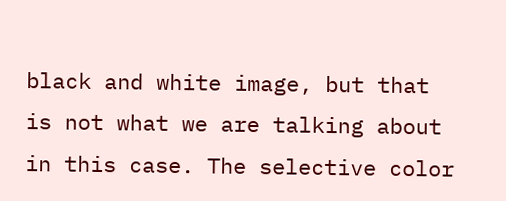black and white image, but that is not what we are talking about in this case. The selective color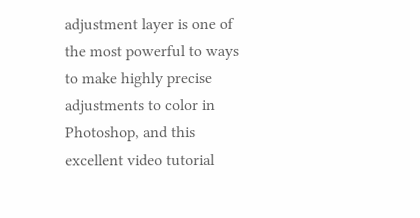adjustment layer is one of the most powerful to ways to make highly precise adjustments to color in Photoshop, and this excellent video tutorial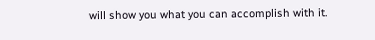will show you what you can accomplish with it.